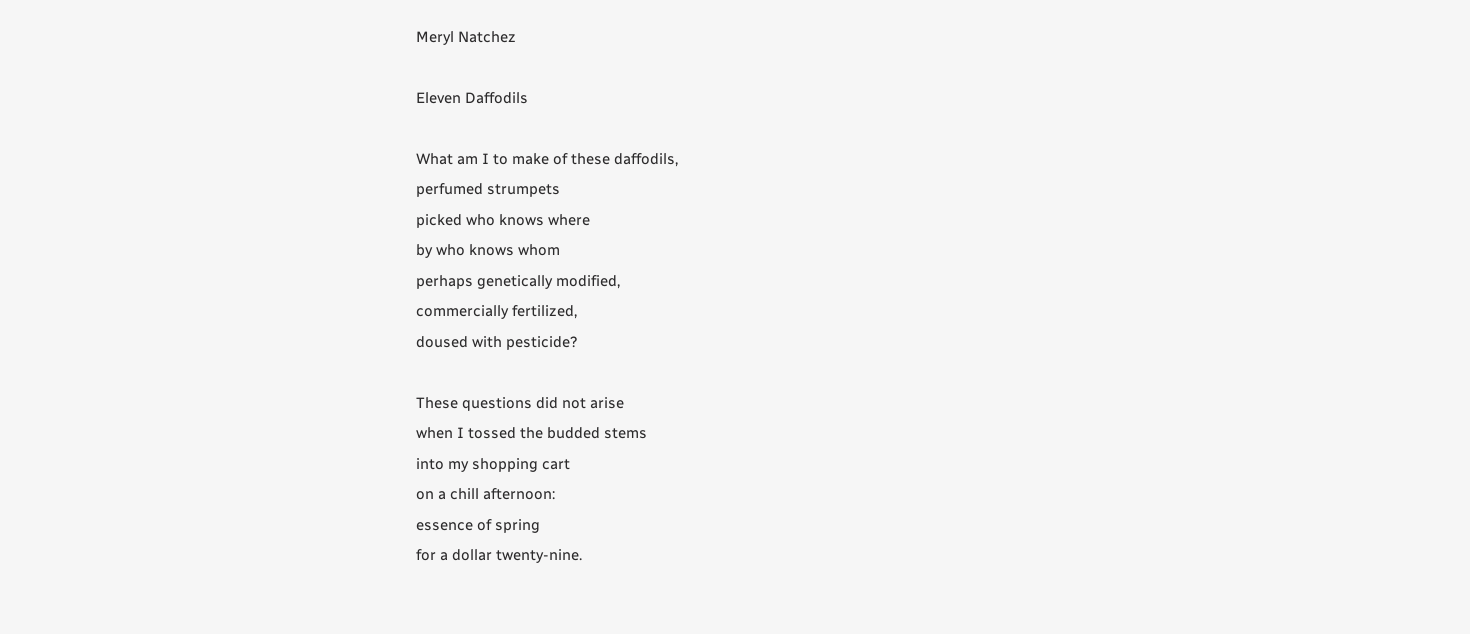Meryl Natchez

Eleven Daffodils

What am I to make of these daffodils,
perfumed strumpets
picked who knows where
by who knows whom
perhaps genetically modified,
commercially fertilized,
doused with pesticide?

These questions did not arise
when I tossed the budded stems
into my shopping cart
on a chill afternoon:
essence of spring
for a dollar twenty-nine.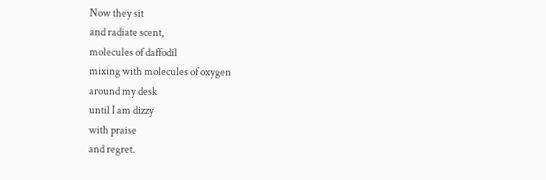Now they sit
and radiate scent,
molecules of daffodil
mixing with molecules of oxygen
around my desk
until I am dizzy
with praise
and regret.